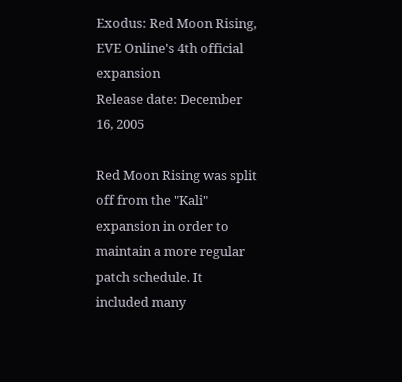Exodus: Red Moon Rising, EVE Online's 4th official expansion
Release date: December 16, 2005

Red Moon Rising was split off from the "Kali" expansion in order to maintain a more regular patch schedule. It included many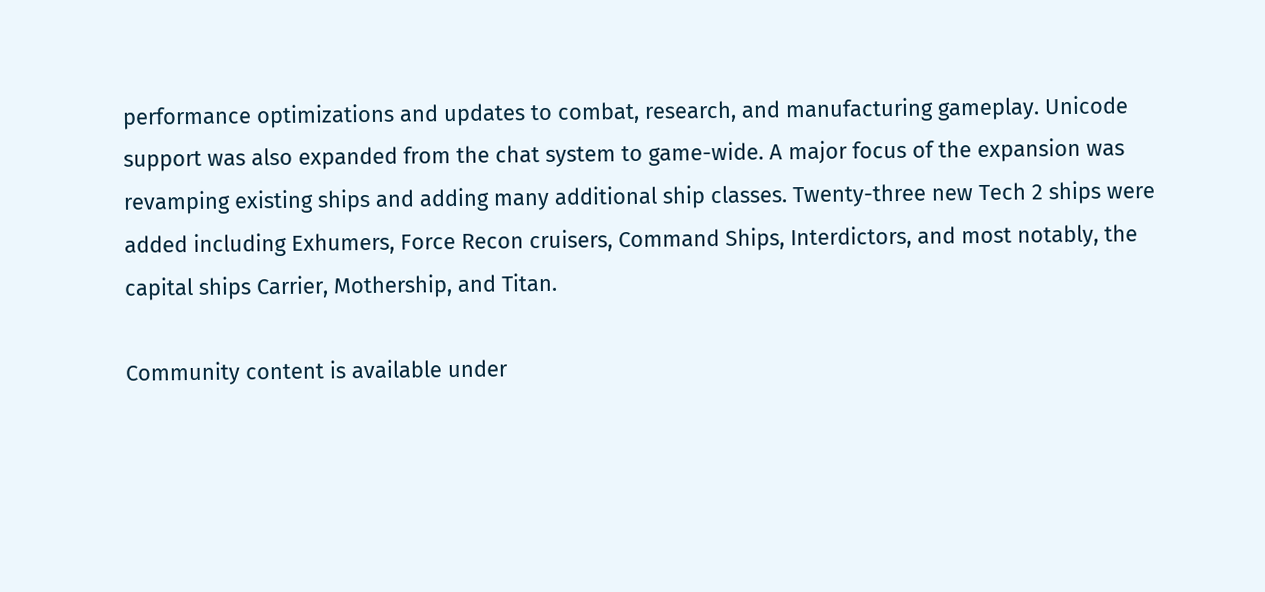performance optimizations and updates to combat, research, and manufacturing gameplay. Unicode support was also expanded from the chat system to game-wide. A major focus of the expansion was revamping existing ships and adding many additional ship classes. Twenty-three new Tech 2 ships were added including Exhumers, Force Recon cruisers, Command Ships, Interdictors, and most notably, the capital ships Carrier, Mothership, and Titan.

Community content is available under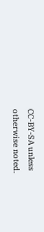CC-BY-SA unless otherwise noted.